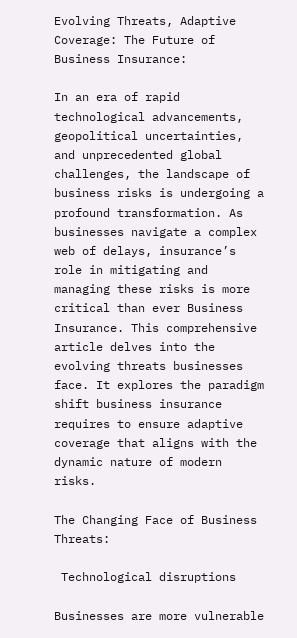Evolving Threats, Adaptive Coverage: The Future of Business Insurance:

In an era of rapid technological advancements, geopolitical uncertainties, and unprecedented global challenges, the landscape of business risks is undergoing a profound transformation. As businesses navigate a complex web of delays, insurance’s role in mitigating and managing these risks is more critical than ever Business Insurance. This comprehensive article delves into the evolving threats businesses face. It explores the paradigm shift business insurance requires to ensure adaptive coverage that aligns with the dynamic nature of modern risks.

The Changing Face of Business Threats:

 Technological disruptions

Businesses are more vulnerable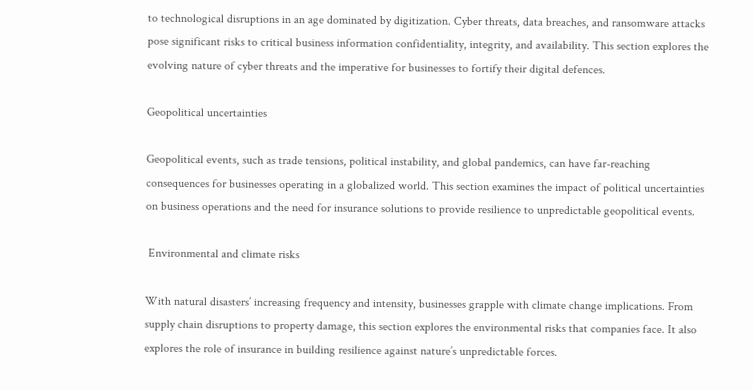to technological disruptions in an age dominated by digitization. Cyber threats, data breaches, and ransomware attacks pose significant risks to critical business information confidentiality, integrity, and availability. This section explores the evolving nature of cyber threats and the imperative for businesses to fortify their digital defences.

Geopolitical uncertainties

Geopolitical events, such as trade tensions, political instability, and global pandemics, can have far-reaching consequences for businesses operating in a globalized world. This section examines the impact of political uncertainties on business operations and the need for insurance solutions to provide resilience to unpredictable geopolitical events.

 Environmental and climate risks

With natural disasters’ increasing frequency and intensity, businesses grapple with climate change implications. From supply chain disruptions to property damage, this section explores the environmental risks that companies face. It also explores the role of insurance in building resilience against nature’s unpredictable forces.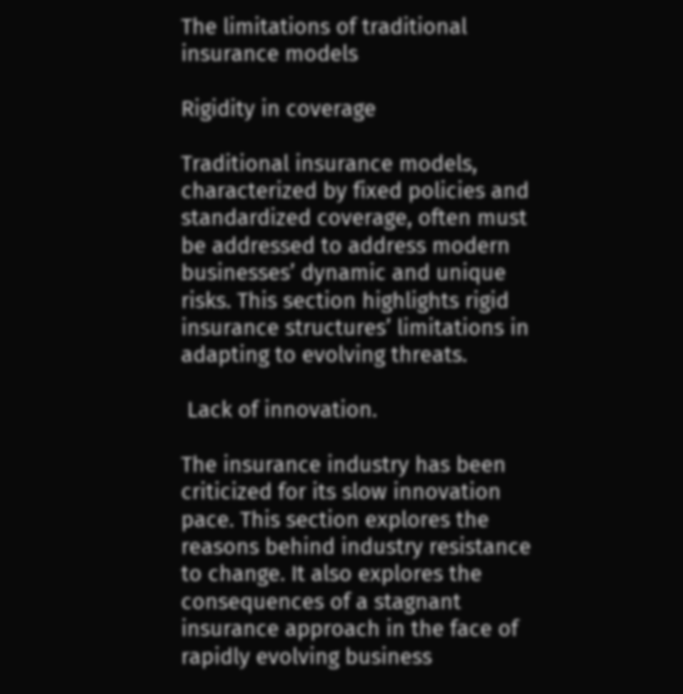The limitations of traditional insurance models

Rigidity in coverage

Traditional insurance models, characterized by fixed policies and standardized coverage, often must be addressed to address modern businesses’ dynamic and unique risks. This section highlights rigid insurance structures’ limitations in adapting to evolving threats.

 Lack of innovation.

The insurance industry has been criticized for its slow innovation pace. This section explores the reasons behind industry resistance to change. It also explores the consequences of a stagnant insurance approach in the face of rapidly evolving business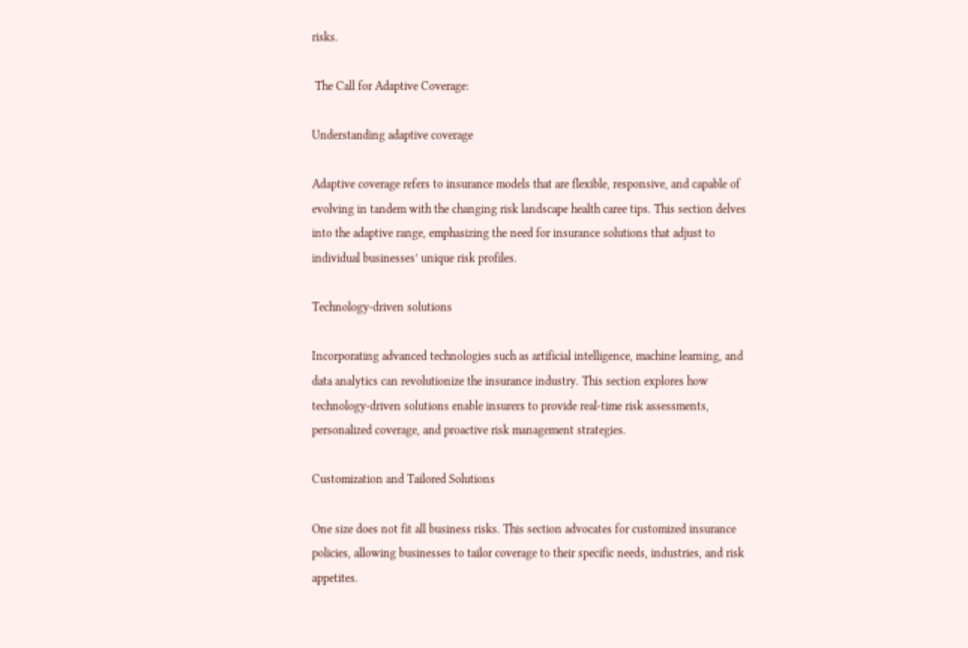risks.

 The Call for Adaptive Coverage:

Understanding adaptive coverage

Adaptive coverage refers to insurance models that are flexible, responsive, and capable of evolving in tandem with the changing risk landscape health caree tips. This section delves into the adaptive range, emphasizing the need for insurance solutions that adjust to individual businesses’ unique risk profiles.

Technology-driven solutions

Incorporating advanced technologies such as artificial intelligence, machine learning, and data analytics can revolutionize the insurance industry. This section explores how technology-driven solutions enable insurers to provide real-time risk assessments, personalized coverage, and proactive risk management strategies.

Customization and Tailored Solutions

One size does not fit all business risks. This section advocates for customized insurance policies, allowing businesses to tailor coverage to their specific needs, industries, and risk appetites.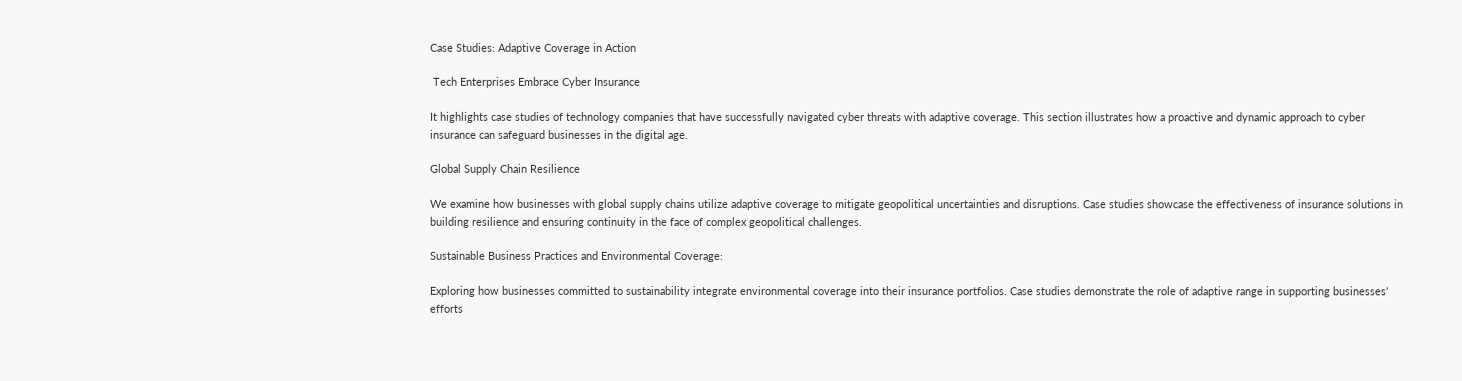Case Studies: Adaptive Coverage in Action

 Tech Enterprises Embrace Cyber Insurance

It highlights case studies of technology companies that have successfully navigated cyber threats with adaptive coverage. This section illustrates how a proactive and dynamic approach to cyber insurance can safeguard businesses in the digital age.

Global Supply Chain Resilience

We examine how businesses with global supply chains utilize adaptive coverage to mitigate geopolitical uncertainties and disruptions. Case studies showcase the effectiveness of insurance solutions in building resilience and ensuring continuity in the face of complex geopolitical challenges.

Sustainable Business Practices and Environmental Coverage:

Exploring how businesses committed to sustainability integrate environmental coverage into their insurance portfolios. Case studies demonstrate the role of adaptive range in supporting businesses’ efforts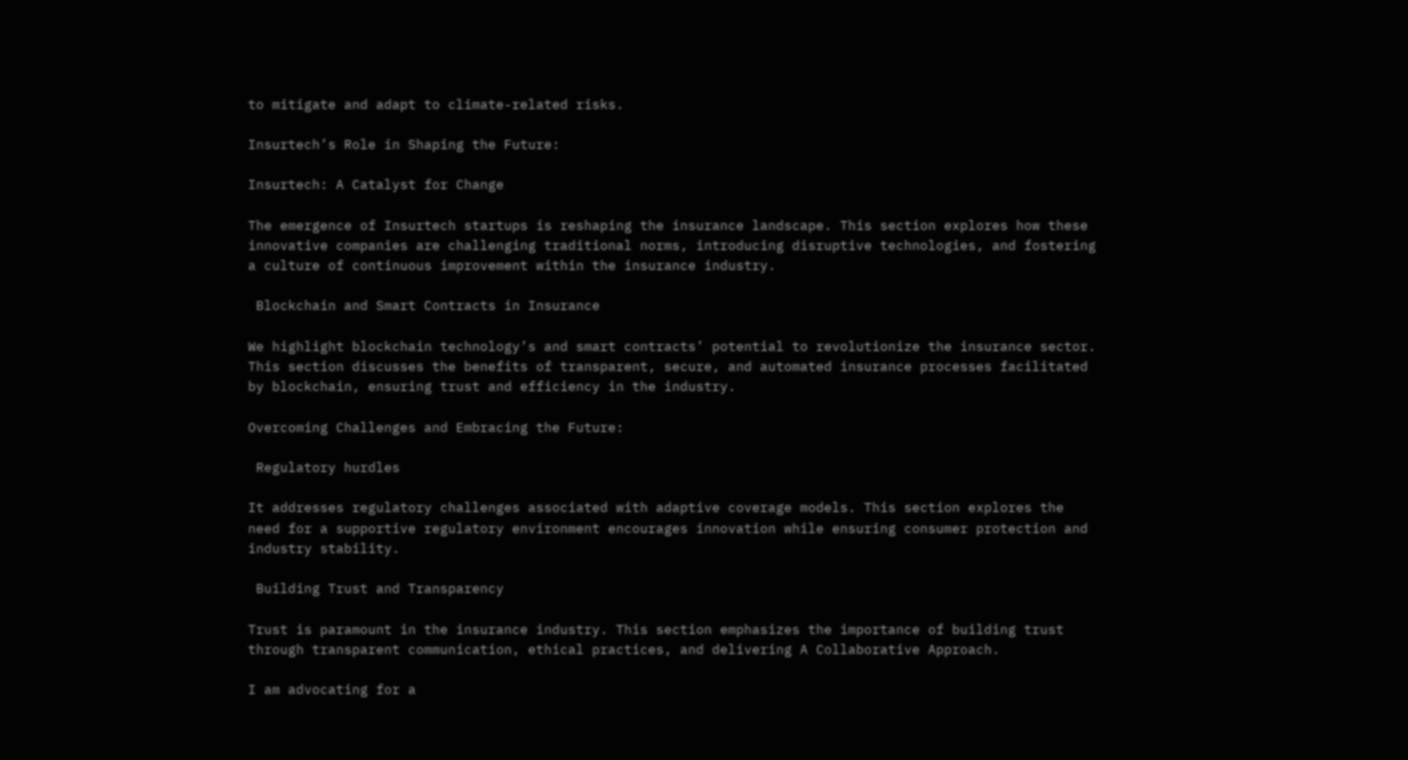to mitigate and adapt to climate-related risks.

Insurtech’s Role in Shaping the Future:

Insurtech: A Catalyst for Change

The emergence of Insurtech startups is reshaping the insurance landscape. This section explores how these innovative companies are challenging traditional norms, introducing disruptive technologies, and fostering a culture of continuous improvement within the insurance industry.

 Blockchain and Smart Contracts in Insurance

We highlight blockchain technology’s and smart contracts’ potential to revolutionize the insurance sector. This section discusses the benefits of transparent, secure, and automated insurance processes facilitated by blockchain, ensuring trust and efficiency in the industry.

Overcoming Challenges and Embracing the Future:

 Regulatory hurdles

It addresses regulatory challenges associated with adaptive coverage models. This section explores the need for a supportive regulatory environment encourages innovation while ensuring consumer protection and industry stability.

 Building Trust and Transparency

Trust is paramount in the insurance industry. This section emphasizes the importance of building trust through transparent communication, ethical practices, and delivering A Collaborative Approach.

I am advocating for a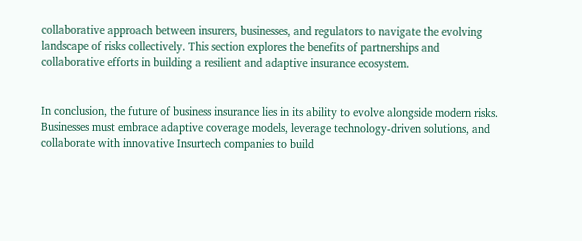collaborative approach between insurers, businesses, and regulators to navigate the evolving landscape of risks collectively. This section explores the benefits of partnerships and collaborative efforts in building a resilient and adaptive insurance ecosystem.


In conclusion, the future of business insurance lies in its ability to evolve alongside modern risks. Businesses must embrace adaptive coverage models, leverage technology-driven solutions, and collaborate with innovative Insurtech companies to build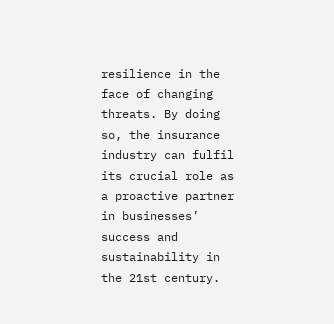resilience in the face of changing threats. By doing so, the insurance industry can fulfil its crucial role as a proactive partner in businesses’ success and sustainability in the 21st century.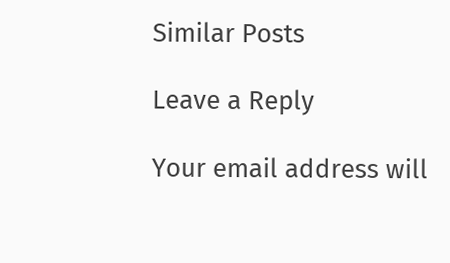Similar Posts

Leave a Reply

Your email address will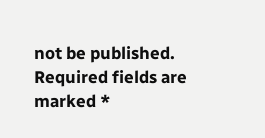not be published. Required fields are marked *